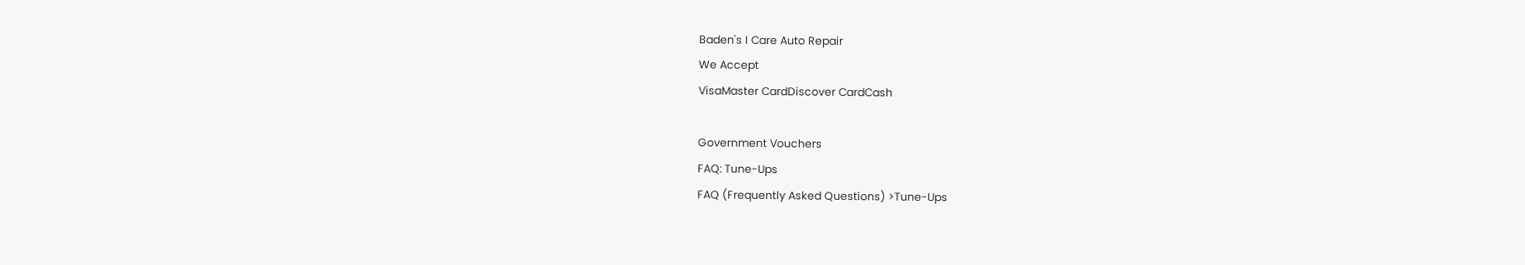Baden's I Care Auto Repair
We Accept
VisaMaster CardDiscover CardCash

Government Vouchers
FAQ: Tune-Ups
FAQ (Frequently Asked Questions) >Tune-Ups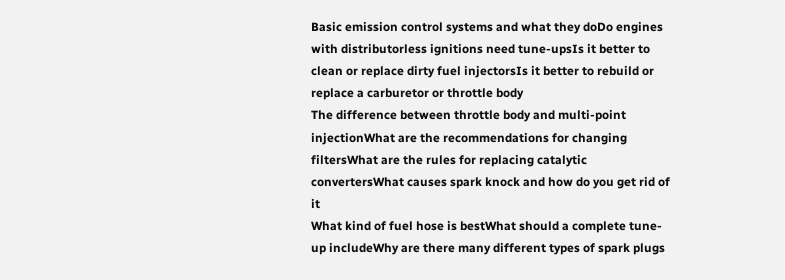Basic emission control systems and what they doDo engines with distributorless ignitions need tune-upsIs it better to clean or replace dirty fuel injectorsIs it better to rebuild or replace a carburetor or throttle body
The difference between throttle body and multi-point injectionWhat are the recommendations for changing filtersWhat are the rules for replacing catalytic convertersWhat causes spark knock and how do you get rid of it
What kind of fuel hose is bestWhat should a complete tune-up includeWhy are there many different types of spark plugs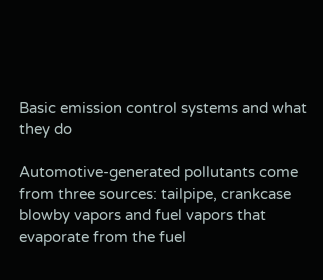Basic emission control systems and what they do

Automotive-generated pollutants come from three sources: tailpipe, crankcase blowby vapors and fuel vapors that evaporate from the fuel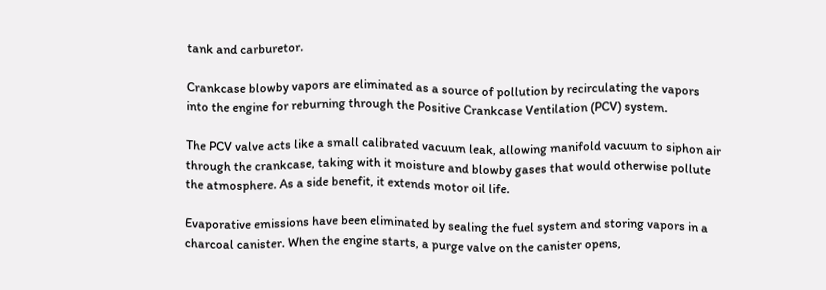tank and carburetor.

Crankcase blowby vapors are eliminated as a source of pollution by recirculating the vapors into the engine for reburning through the Positive Crankcase Ventilation (PCV) system.

The PCV valve acts like a small calibrated vacuum leak, allowing manifold vacuum to siphon air through the crankcase, taking with it moisture and blowby gases that would otherwise pollute the atmosphere. As a side benefit, it extends motor oil life.

Evaporative emissions have been eliminated by sealing the fuel system and storing vapors in a charcoal canister. When the engine starts, a purge valve on the canister opens,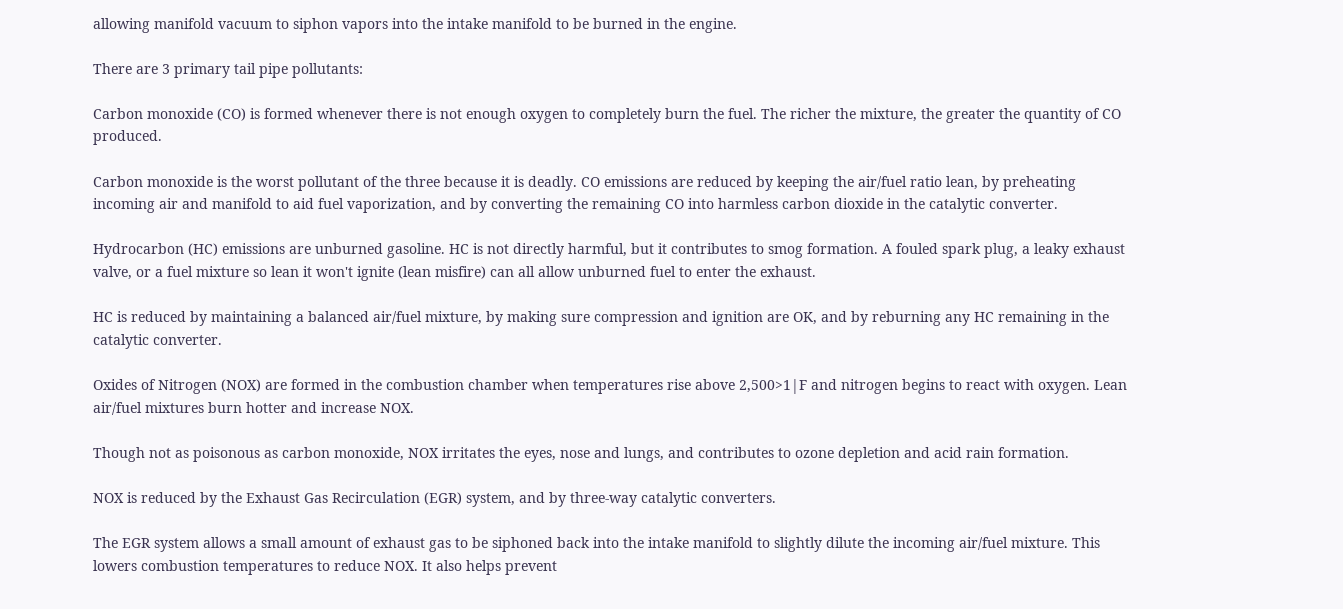allowing manifold vacuum to siphon vapors into the intake manifold to be burned in the engine.

There are 3 primary tail pipe pollutants:

Carbon monoxide (CO) is formed whenever there is not enough oxygen to completely burn the fuel. The richer the mixture, the greater the quantity of CO produced.

Carbon monoxide is the worst pollutant of the three because it is deadly. CO emissions are reduced by keeping the air/fuel ratio lean, by preheating incoming air and manifold to aid fuel vaporization, and by converting the remaining CO into harmless carbon dioxide in the catalytic converter.

Hydrocarbon (HC) emissions are unburned gasoline. HC is not directly harmful, but it contributes to smog formation. A fouled spark plug, a leaky exhaust valve, or a fuel mixture so lean it won't ignite (lean misfire) can all allow unburned fuel to enter the exhaust.

HC is reduced by maintaining a balanced air/fuel mixture, by making sure compression and ignition are OK, and by reburning any HC remaining in the catalytic converter.

Oxides of Nitrogen (NOX) are formed in the combustion chamber when temperatures rise above 2,500>1|F and nitrogen begins to react with oxygen. Lean air/fuel mixtures burn hotter and increase NOX.

Though not as poisonous as carbon monoxide, NOX irritates the eyes, nose and lungs, and contributes to ozone depletion and acid rain formation.

NOX is reduced by the Exhaust Gas Recirculation (EGR) system, and by three-way catalytic converters.

The EGR system allows a small amount of exhaust gas to be siphoned back into the intake manifold to slightly dilute the incoming air/fuel mixture. This lowers combustion temperatures to reduce NOX. It also helps prevent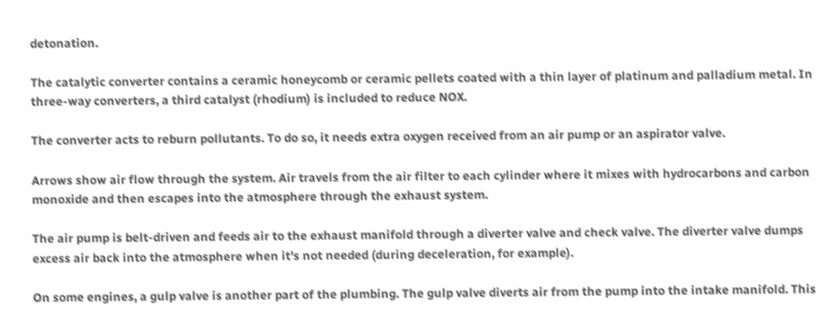detonation.

The catalytic converter contains a ceramic honeycomb or ceramic pellets coated with a thin layer of platinum and palladium metal. In three-way converters, a third catalyst (rhodium) is included to reduce NOX.

The converter acts to reburn pollutants. To do so, it needs extra oxygen received from an air pump or an aspirator valve.

Arrows show air flow through the system. Air travels from the air filter to each cylinder where it mixes with hydrocarbons and carbon monoxide and then escapes into the atmosphere through the exhaust system.

The air pump is belt-driven and feeds air to the exhaust manifold through a diverter valve and check valve. The diverter valve dumps excess air back into the atmosphere when it's not needed (during deceleration, for example).

On some engines, a gulp valve is another part of the plumbing. The gulp valve diverts air from the pump into the intake manifold. This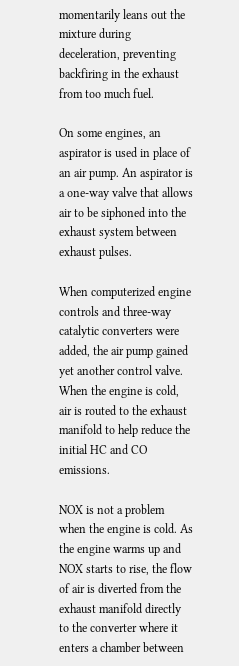momentarily leans out the mixture during deceleration, preventing backfiring in the exhaust from too much fuel.

On some engines, an aspirator is used in place of an air pump. An aspirator is a one-way valve that allows air to be siphoned into the exhaust system between exhaust pulses.

When computerized engine controls and three-way catalytic converters were added, the air pump gained yet another control valve. When the engine is cold, air is routed to the exhaust manifold to help reduce the initial HC and CO emissions.

NOX is not a problem when the engine is cold. As the engine warms up and NOX starts to rise, the flow of air is diverted from the exhaust manifold directly to the converter where it enters a chamber between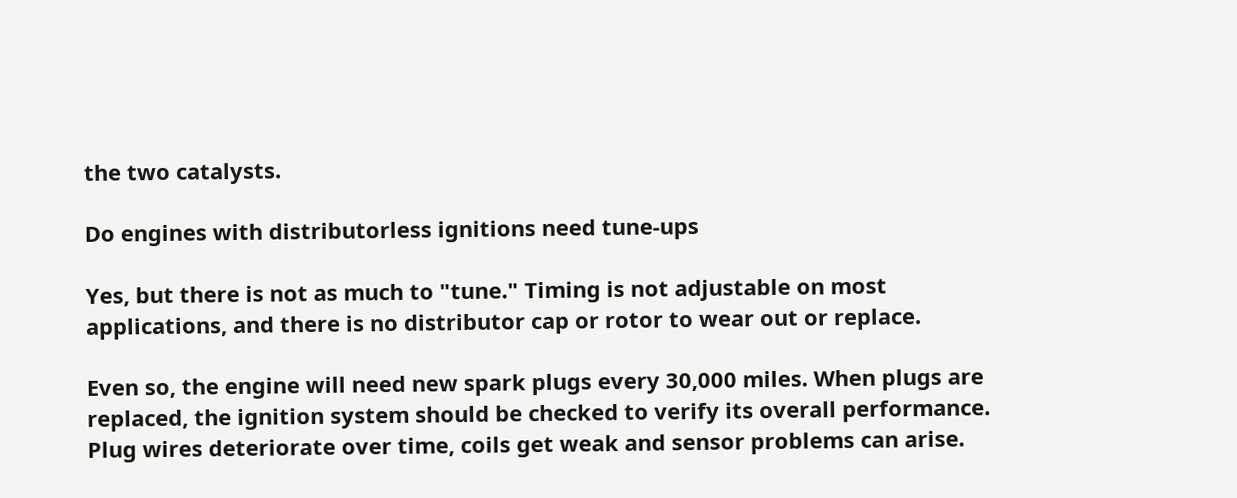the two catalysts.

Do engines with distributorless ignitions need tune-ups

Yes, but there is not as much to "tune." Timing is not adjustable on most applications, and there is no distributor cap or rotor to wear out or replace.

Even so, the engine will need new spark plugs every 30,000 miles. When plugs are replaced, the ignition system should be checked to verify its overall performance. Plug wires deteriorate over time, coils get weak and sensor problems can arise.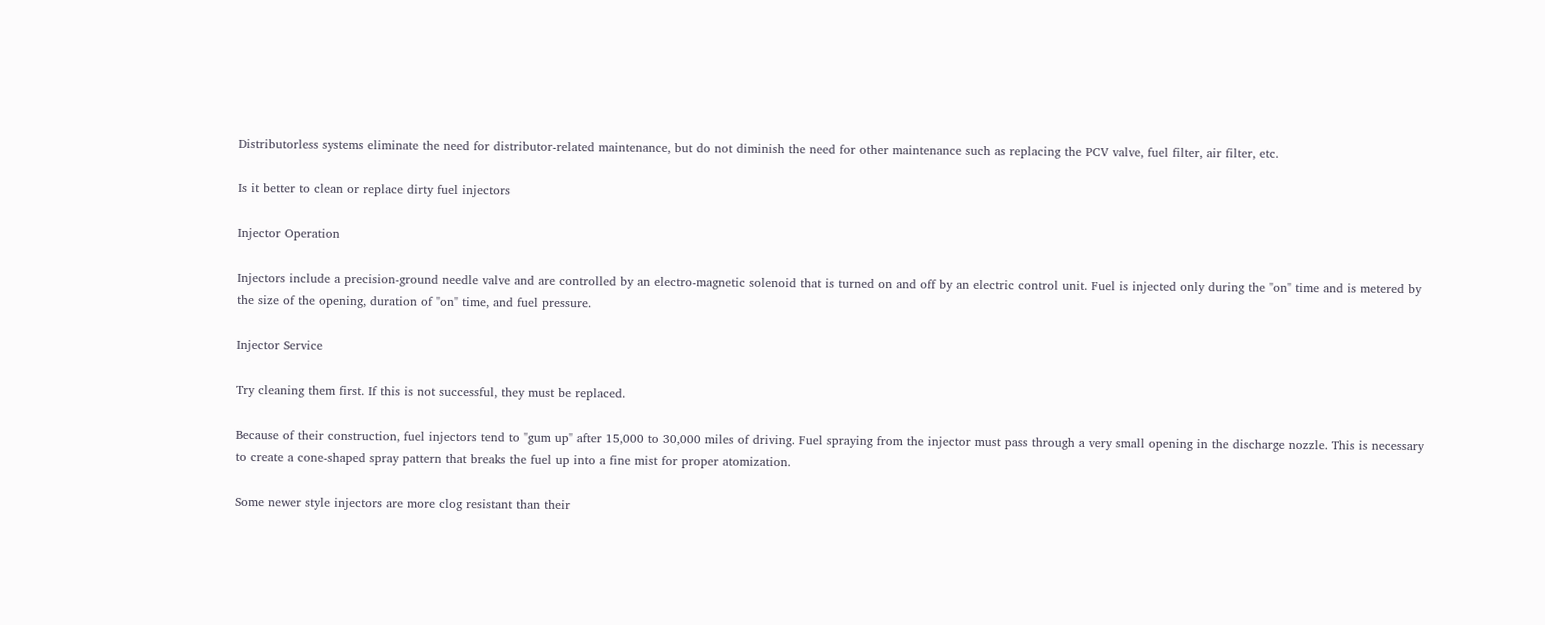Distributorless systems eliminate the need for distributor-related maintenance, but do not diminish the need for other maintenance such as replacing the PCV valve, fuel filter, air filter, etc.

Is it better to clean or replace dirty fuel injectors

Injector Operation

Injectors include a precision-ground needle valve and are controlled by an electro-magnetic solenoid that is turned on and off by an electric control unit. Fuel is injected only during the "on" time and is metered by the size of the opening, duration of "on" time, and fuel pressure.

Injector Service

Try cleaning them first. If this is not successful, they must be replaced.

Because of their construction, fuel injectors tend to "gum up" after 15,000 to 30,000 miles of driving. Fuel spraying from the injector must pass through a very small opening in the discharge nozzle. This is necessary to create a cone-shaped spray pattern that breaks the fuel up into a fine mist for proper atomization.

Some newer style injectors are more clog resistant than their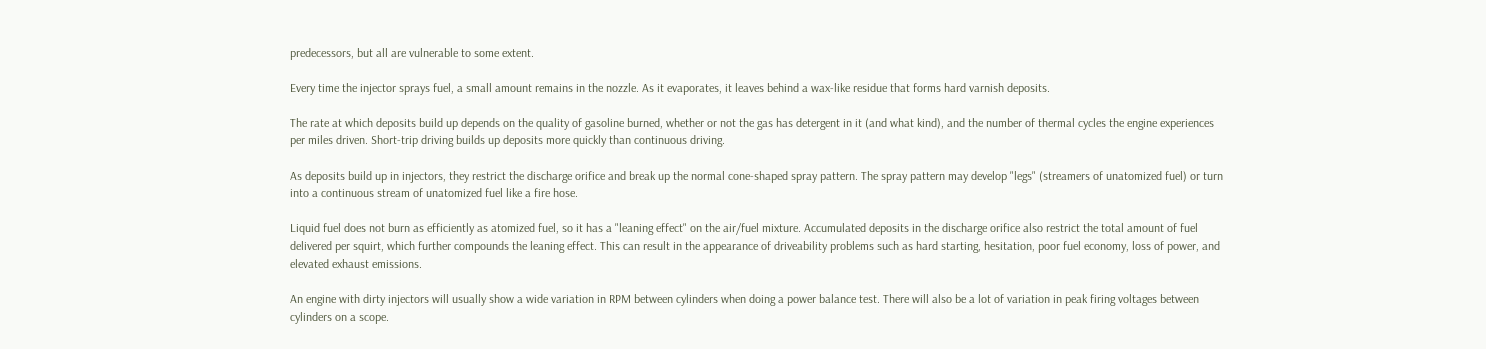predecessors, but all are vulnerable to some extent.

Every time the injector sprays fuel, a small amount remains in the nozzle. As it evaporates, it leaves behind a wax-like residue that forms hard varnish deposits.

The rate at which deposits build up depends on the quality of gasoline burned, whether or not the gas has detergent in it (and what kind), and the number of thermal cycles the engine experiences per miles driven. Short-trip driving builds up deposits more quickly than continuous driving.

As deposits build up in injectors, they restrict the discharge orifice and break up the normal cone-shaped spray pattern. The spray pattern may develop "legs" (streamers of unatomized fuel) or turn into a continuous stream of unatomized fuel like a fire hose.

Liquid fuel does not burn as efficiently as atomized fuel, so it has a "leaning effect" on the air/fuel mixture. Accumulated deposits in the discharge orifice also restrict the total amount of fuel delivered per squirt, which further compounds the leaning effect. This can result in the appearance of driveability problems such as hard starting, hesitation, poor fuel economy, loss of power, and elevated exhaust emissions.

An engine with dirty injectors will usually show a wide variation in RPM between cylinders when doing a power balance test. There will also be a lot of variation in peak firing voltages between cylinders on a scope.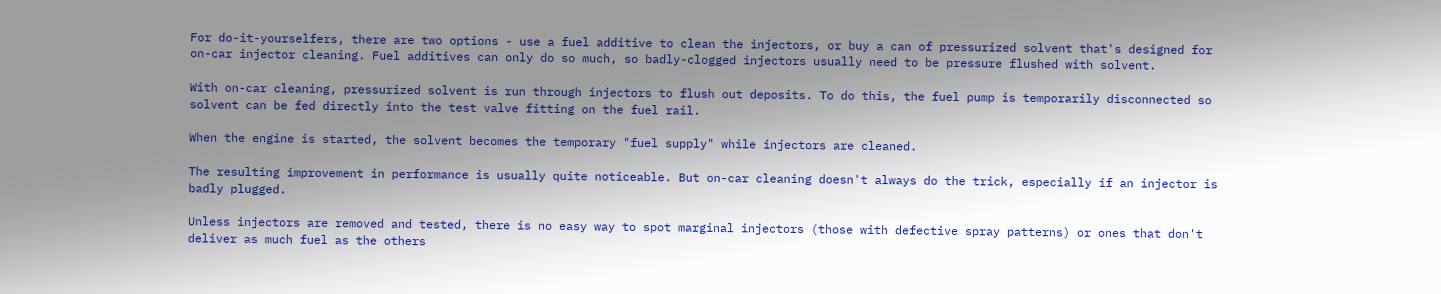For do-it-yourselfers, there are two options - use a fuel additive to clean the injectors, or buy a can of pressurized solvent that's designed for on-car injector cleaning. Fuel additives can only do so much, so badly-clogged injectors usually need to be pressure flushed with solvent.

With on-car cleaning, pressurized solvent is run through injectors to flush out deposits. To do this, the fuel pump is temporarily disconnected so solvent can be fed directly into the test valve fitting on the fuel rail.

When the engine is started, the solvent becomes the temporary "fuel supply" while injectors are cleaned.

The resulting improvement in performance is usually quite noticeable. But on-car cleaning doesn't always do the trick, especially if an injector is badly plugged.

Unless injectors are removed and tested, there is no easy way to spot marginal injectors (those with defective spray patterns) or ones that don't deliver as much fuel as the others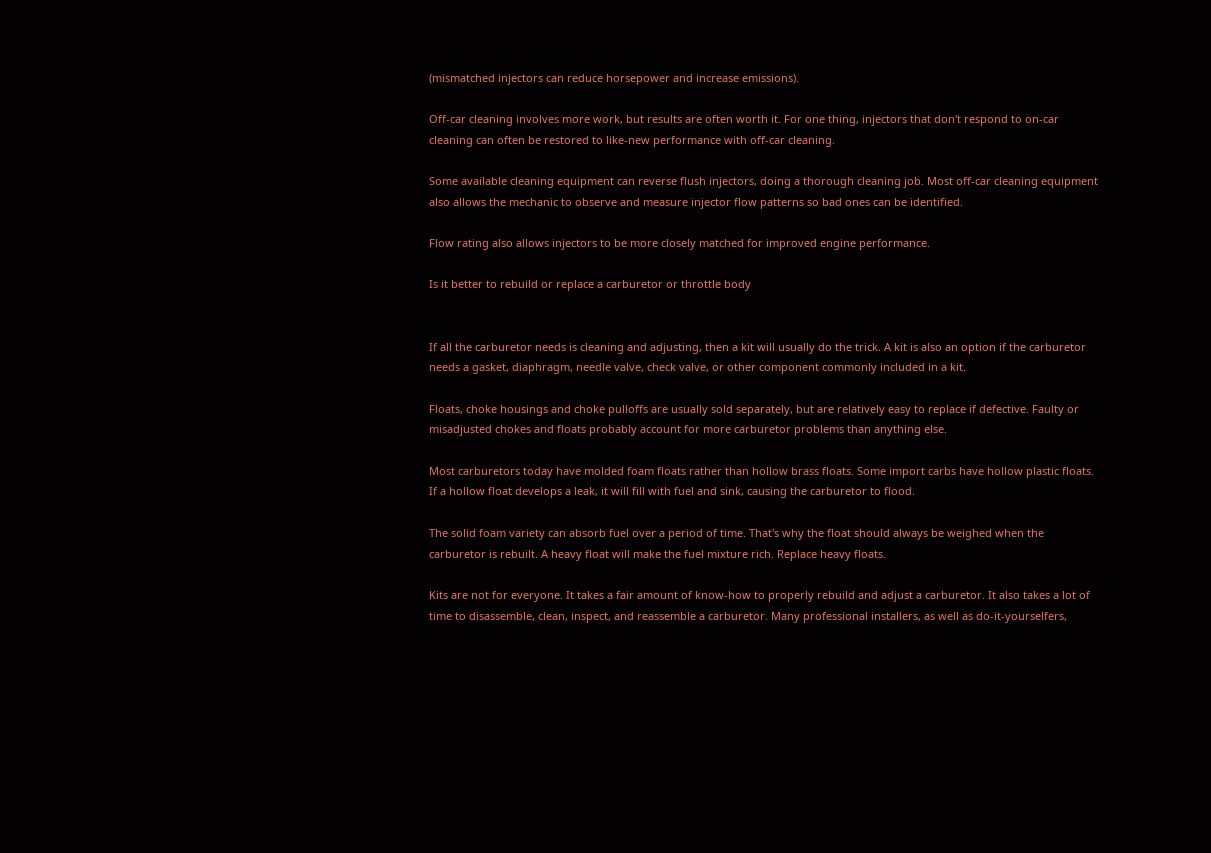(mismatched injectors can reduce horsepower and increase emissions).

Off-car cleaning involves more work, but results are often worth it. For one thing, injectors that don't respond to on-car cleaning can often be restored to like-new performance with off-car cleaning.

Some available cleaning equipment can reverse flush injectors, doing a thorough cleaning job. Most off-car cleaning equipment also allows the mechanic to observe and measure injector flow patterns so bad ones can be identified.

Flow rating also allows injectors to be more closely matched for improved engine performance.

Is it better to rebuild or replace a carburetor or throttle body


If all the carburetor needs is cleaning and adjusting, then a kit will usually do the trick. A kit is also an option if the carburetor needs a gasket, diaphragm, needle valve, check valve, or other component commonly included in a kit.

Floats, choke housings and choke pulloffs are usually sold separately, but are relatively easy to replace if defective. Faulty or misadjusted chokes and floats probably account for more carburetor problems than anything else.

Most carburetors today have molded foam floats rather than hollow brass floats. Some import carbs have hollow plastic floats. If a hollow float develops a leak, it will fill with fuel and sink, causing the carburetor to flood.

The solid foam variety can absorb fuel over a period of time. That's why the float should always be weighed when the carburetor is rebuilt. A heavy float will make the fuel mixture rich. Replace heavy floats.

Kits are not for everyone. It takes a fair amount of know-how to properly rebuild and adjust a carburetor. It also takes a lot of time to disassemble, clean, inspect, and reassemble a carburetor. Many professional installers, as well as do-it-yourselfers,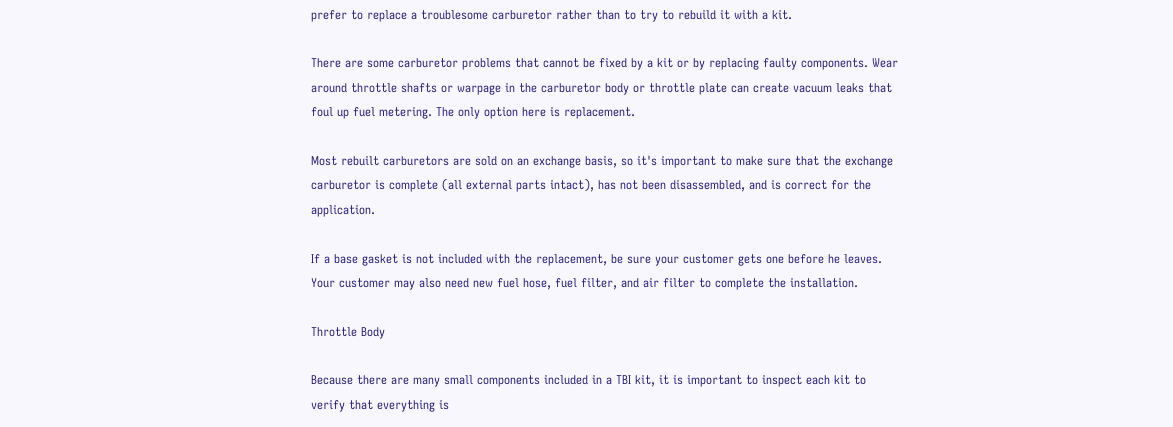prefer to replace a troublesome carburetor rather than to try to rebuild it with a kit.

There are some carburetor problems that cannot be fixed by a kit or by replacing faulty components. Wear around throttle shafts or warpage in the carburetor body or throttle plate can create vacuum leaks that foul up fuel metering. The only option here is replacement.

Most rebuilt carburetors are sold on an exchange basis, so it's important to make sure that the exchange carburetor is complete (all external parts intact), has not been disassembled, and is correct for the application.

If a base gasket is not included with the replacement, be sure your customer gets one before he leaves. Your customer may also need new fuel hose, fuel filter, and air filter to complete the installation.

Throttle Body

Because there are many small components included in a TBI kit, it is important to inspect each kit to verify that everything is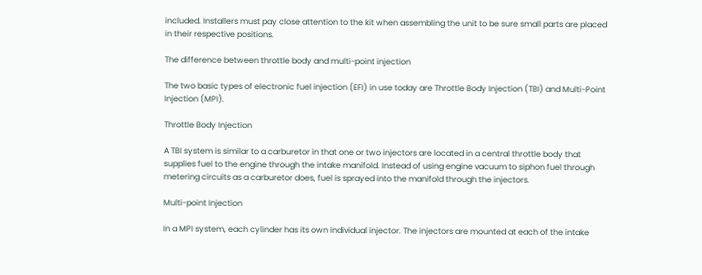included. Installers must pay close attention to the kit when assembling the unit to be sure small parts are placed in their respective positions.

The difference between throttle body and multi-point injection

The two basic types of electronic fuel injection (EFI) in use today are Throttle Body Injection (TBI) and Multi-Point Injection (MPI).

Throttle Body Injection

A TBI system is similar to a carburetor in that one or two injectors are located in a central throttle body that supplies fuel to the engine through the intake manifold. Instead of using engine vacuum to siphon fuel through metering circuits as a carburetor does, fuel is sprayed into the manifold through the injectors.

Multi-point Injection

In a MPI system, each cylinder has its own individual injector. The injectors are mounted at each of the intake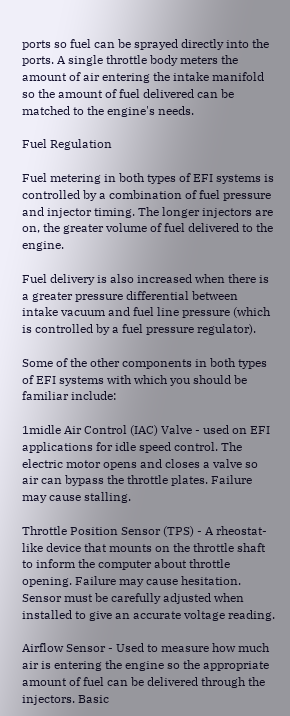ports so fuel can be sprayed directly into the ports. A single throttle body meters the amount of air entering the intake manifold so the amount of fuel delivered can be matched to the engine's needs.

Fuel Regulation

Fuel metering in both types of EFI systems is controlled by a combination of fuel pressure and injector timing. The longer injectors are on, the greater volume of fuel delivered to the engine.

Fuel delivery is also increased when there is a greater pressure differential between intake vacuum and fuel line pressure (which is controlled by a fuel pressure regulator).

Some of the other components in both types of EFI systems with which you should be familiar include:

1midle Air Control (IAC) Valve - used on EFI applications for idle speed control. The electric motor opens and closes a valve so air can bypass the throttle plates. Failure may cause stalling.

Throttle Position Sensor (TPS) - A rheostat-like device that mounts on the throttle shaft to inform the computer about throttle opening. Failure may cause hesitation. Sensor must be carefully adjusted when installed to give an accurate voltage reading.

Airflow Sensor - Used to measure how much air is entering the engine so the appropriate amount of fuel can be delivered through the injectors. Basic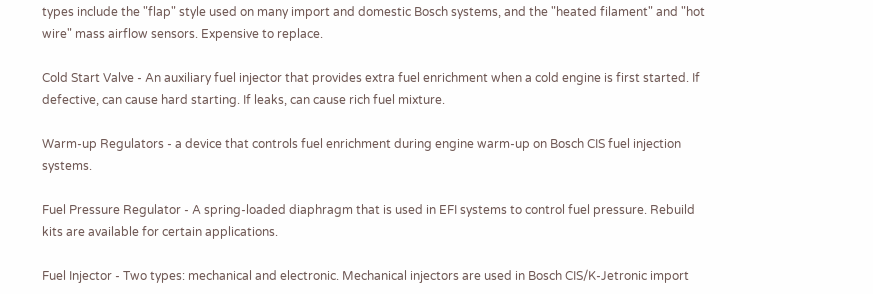types include the "flap" style used on many import and domestic Bosch systems, and the "heated filament" and "hot wire" mass airflow sensors. Expensive to replace.

Cold Start Valve - An auxiliary fuel injector that provides extra fuel enrichment when a cold engine is first started. If defective, can cause hard starting. If leaks, can cause rich fuel mixture.

Warm-up Regulators - a device that controls fuel enrichment during engine warm-up on Bosch CIS fuel injection systems.

Fuel Pressure Regulator - A spring-loaded diaphragm that is used in EFI systems to control fuel pressure. Rebuild kits are available for certain applications.

Fuel Injector - Two types: mechanical and electronic. Mechanical injectors are used in Bosch CIS/K-Jetronic import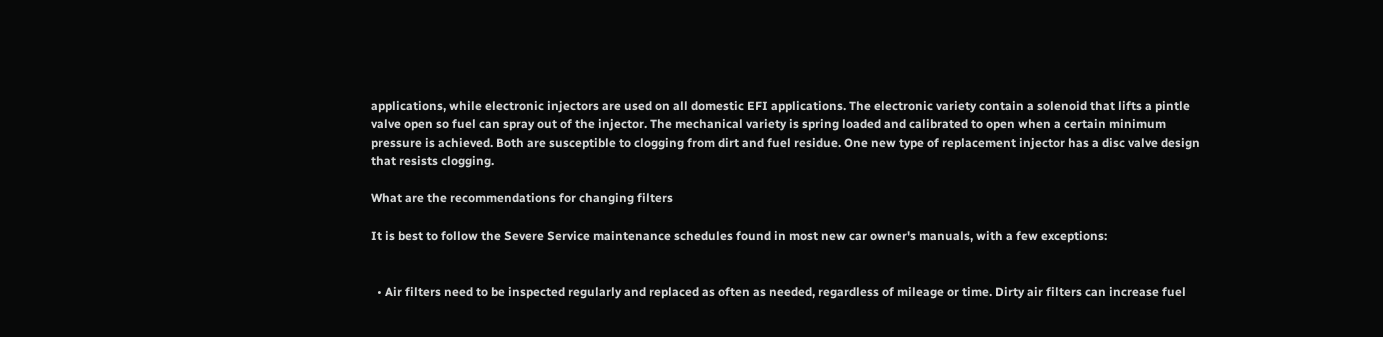applications, while electronic injectors are used on all domestic EFI applications. The electronic variety contain a solenoid that lifts a pintle valve open so fuel can spray out of the injector. The mechanical variety is spring loaded and calibrated to open when a certain minimum pressure is achieved. Both are susceptible to clogging from dirt and fuel residue. One new type of replacement injector has a disc valve design that resists clogging.

What are the recommendations for changing filters

It is best to follow the Severe Service maintenance schedules found in most new car owner's manuals, with a few exceptions:


  • Air filters need to be inspected regularly and replaced as often as needed, regardless of mileage or time. Dirty air filters can increase fuel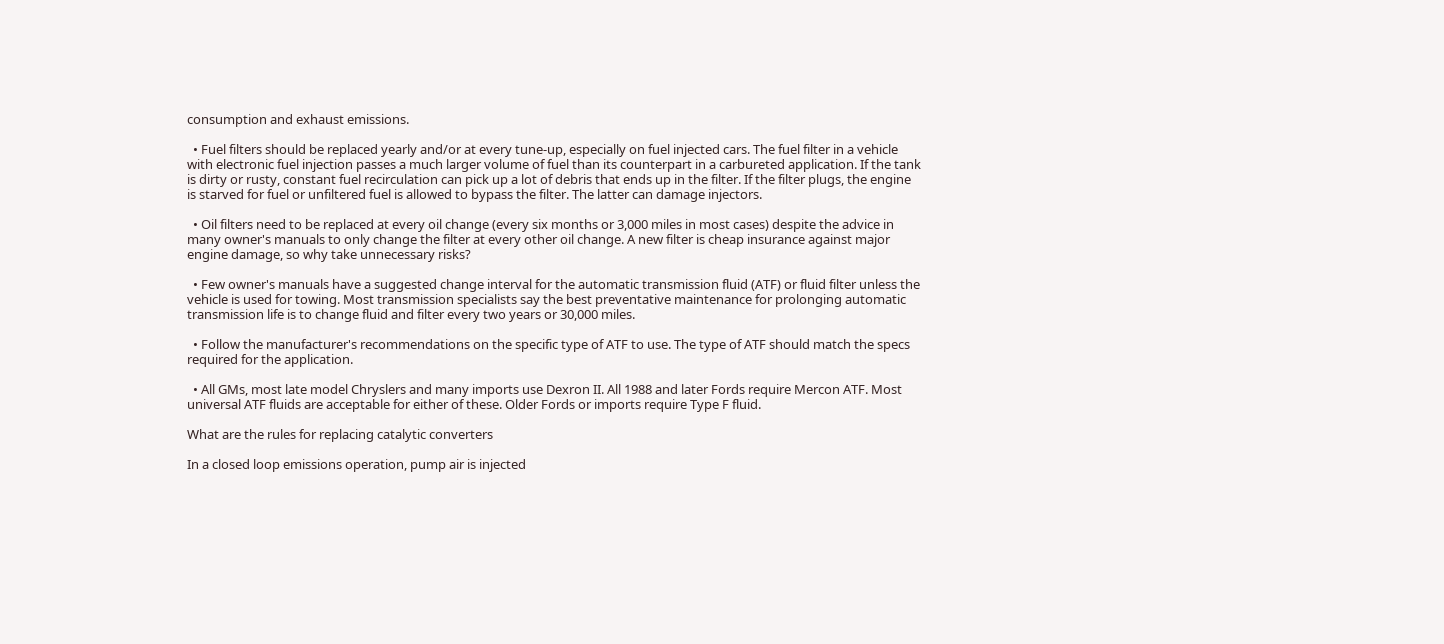consumption and exhaust emissions.

  • Fuel filters should be replaced yearly and/or at every tune-up, especially on fuel injected cars. The fuel filter in a vehicle with electronic fuel injection passes a much larger volume of fuel than its counterpart in a carbureted application. If the tank is dirty or rusty, constant fuel recirculation can pick up a lot of debris that ends up in the filter. If the filter plugs, the engine is starved for fuel or unfiltered fuel is allowed to bypass the filter. The latter can damage injectors.

  • Oil filters need to be replaced at every oil change (every six months or 3,000 miles in most cases) despite the advice in many owner's manuals to only change the filter at every other oil change. A new filter is cheap insurance against major engine damage, so why take unnecessary risks?

  • Few owner's manuals have a suggested change interval for the automatic transmission fluid (ATF) or fluid filter unless the vehicle is used for towing. Most transmission specialists say the best preventative maintenance for prolonging automatic transmission life is to change fluid and filter every two years or 30,000 miles.

  • Follow the manufacturer's recommendations on the specific type of ATF to use. The type of ATF should match the specs required for the application.

  • All GMs, most late model Chryslers and many imports use Dexron II. All 1988 and later Fords require Mercon ATF. Most universal ATF fluids are acceptable for either of these. Older Fords or imports require Type F fluid.

What are the rules for replacing catalytic converters

In a closed loop emissions operation, pump air is injected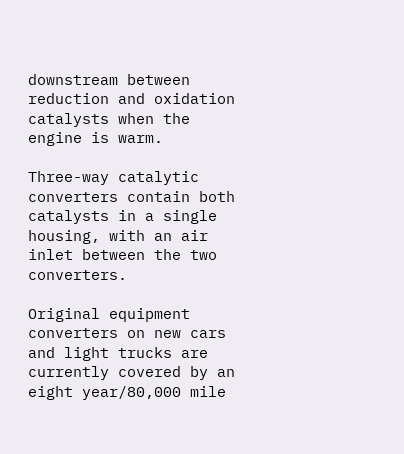downstream between reduction and oxidation catalysts when the engine is warm.

Three-way catalytic converters contain both catalysts in a single housing, with an air inlet between the two converters.

Original equipment converters on new cars and light trucks are currently covered by an eight year/80,000 mile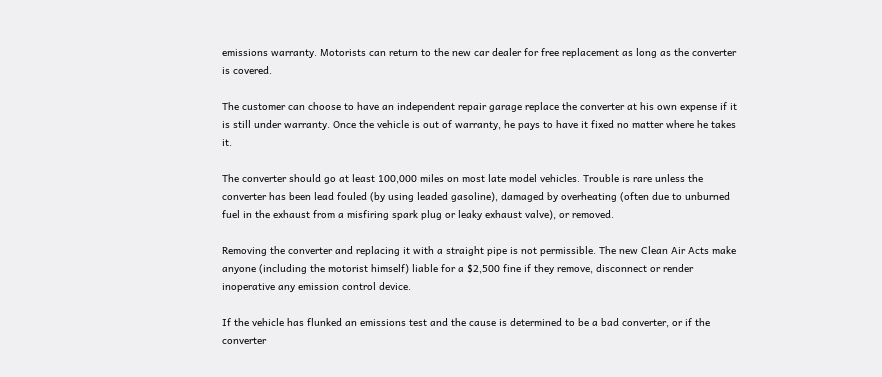emissions warranty. Motorists can return to the new car dealer for free replacement as long as the converter is covered.

The customer can choose to have an independent repair garage replace the converter at his own expense if it is still under warranty. Once the vehicle is out of warranty, he pays to have it fixed no matter where he takes it.

The converter should go at least 100,000 miles on most late model vehicles. Trouble is rare unless the converter has been lead fouled (by using leaded gasoline), damaged by overheating (often due to unburned fuel in the exhaust from a misfiring spark plug or leaky exhaust valve), or removed.

Removing the converter and replacing it with a straight pipe is not permissible. The new Clean Air Acts make anyone (including the motorist himself) liable for a $2,500 fine if they remove, disconnect or render inoperative any emission control device.

If the vehicle has flunked an emissions test and the cause is determined to be a bad converter, or if the converter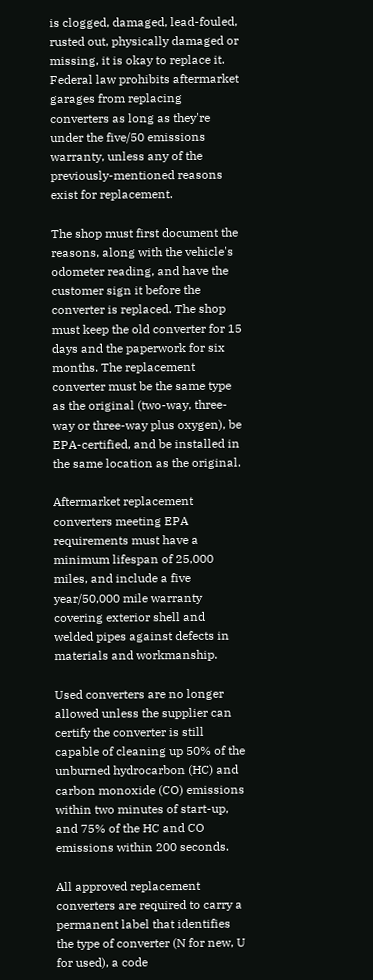is clogged, damaged, lead-fouled, rusted out, physically damaged or missing, it is okay to replace it. Federal law prohibits aftermarket garages from replacing converters as long as they're under the five/50 emissions warranty, unless any of the previously-mentioned reasons exist for replacement.

The shop must first document the reasons, along with the vehicle's odometer reading, and have the customer sign it before the converter is replaced. The shop must keep the old converter for 15 days and the paperwork for six months. The replacement converter must be the same type as the original (two-way, three-way or three-way plus oxygen), be EPA-certified, and be installed in the same location as the original.

Aftermarket replacement converters meeting EPA requirements must have a minimum lifespan of 25,000 miles, and include a five year/50,000 mile warranty covering exterior shell and welded pipes against defects in materials and workmanship.

Used converters are no longer allowed unless the supplier can certify the converter is still capable of cleaning up 50% of the unburned hydrocarbon (HC) and carbon monoxide (CO) emissions within two minutes of start-up, and 75% of the HC and CO emissions within 200 seconds.

All approved replacement converters are required to carry a permanent label that identifies the type of converter (N for new, U for used), a code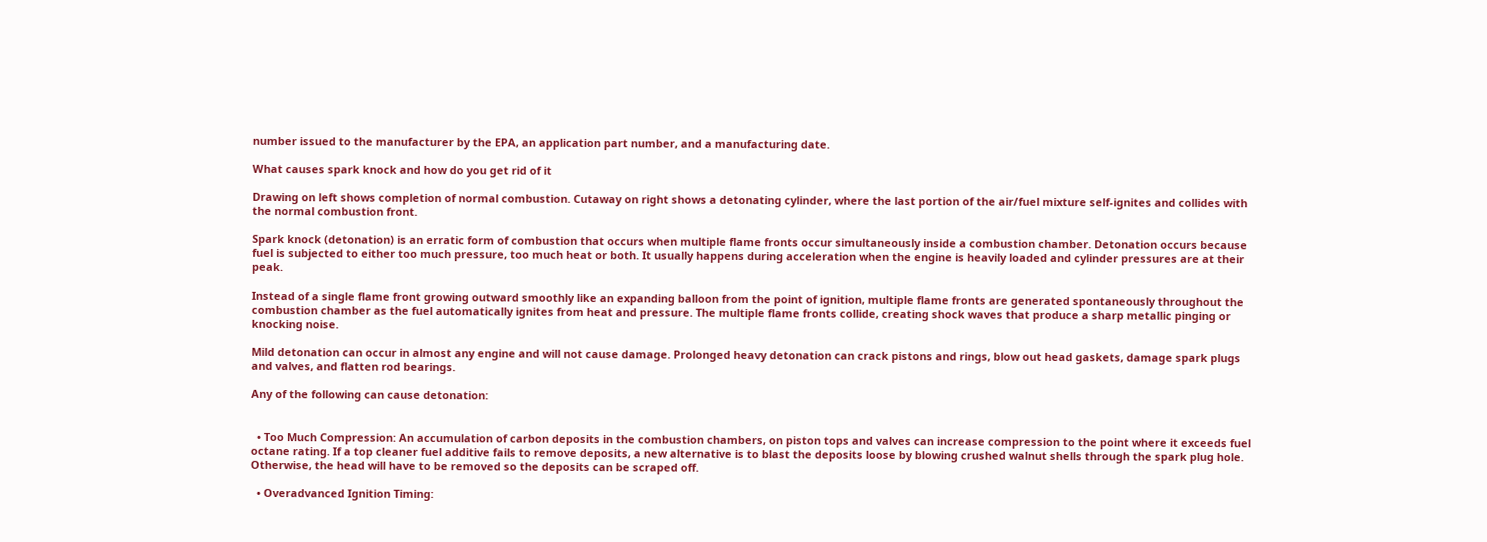number issued to the manufacturer by the EPA, an application part number, and a manufacturing date.

What causes spark knock and how do you get rid of it

Drawing on left shows completion of normal combustion. Cutaway on right shows a detonating cylinder, where the last portion of the air/fuel mixture self-ignites and collides with the normal combustion front.

Spark knock (detonation) is an erratic form of combustion that occurs when multiple flame fronts occur simultaneously inside a combustion chamber. Detonation occurs because fuel is subjected to either too much pressure, too much heat or both. It usually happens during acceleration when the engine is heavily loaded and cylinder pressures are at their peak.

Instead of a single flame front growing outward smoothly like an expanding balloon from the point of ignition, multiple flame fronts are generated spontaneously throughout the combustion chamber as the fuel automatically ignites from heat and pressure. The multiple flame fronts collide, creating shock waves that produce a sharp metallic pinging or knocking noise.

Mild detonation can occur in almost any engine and will not cause damage. Prolonged heavy detonation can crack pistons and rings, blow out head gaskets, damage spark plugs and valves, and flatten rod bearings.

Any of the following can cause detonation:


  • Too Much Compression: An accumulation of carbon deposits in the combustion chambers, on piston tops and valves can increase compression to the point where it exceeds fuel octane rating. If a top cleaner fuel additive fails to remove deposits, a new alternative is to blast the deposits loose by blowing crushed walnut shells through the spark plug hole. Otherwise, the head will have to be removed so the deposits can be scraped off.

  • Overadvanced Ignition Timing: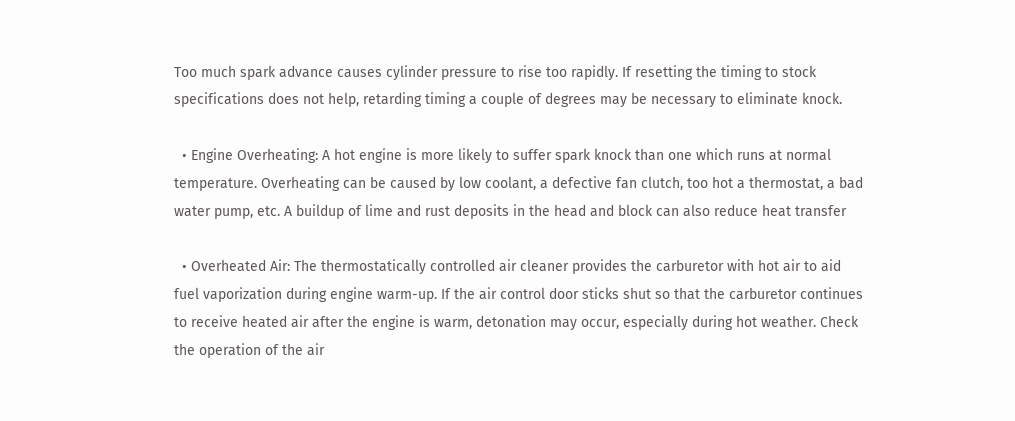Too much spark advance causes cylinder pressure to rise too rapidly. If resetting the timing to stock specifications does not help, retarding timing a couple of degrees may be necessary to eliminate knock.

  • Engine Overheating: A hot engine is more likely to suffer spark knock than one which runs at normal temperature. Overheating can be caused by low coolant, a defective fan clutch, too hot a thermostat, a bad water pump, etc. A buildup of lime and rust deposits in the head and block can also reduce heat transfer

  • Overheated Air: The thermostatically controlled air cleaner provides the carburetor with hot air to aid fuel vaporization during engine warm-up. If the air control door sticks shut so that the carburetor continues to receive heated air after the engine is warm, detonation may occur, especially during hot weather. Check the operation of the air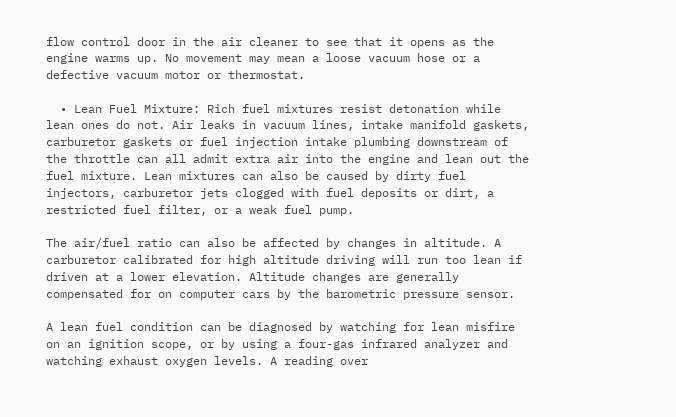flow control door in the air cleaner to see that it opens as the engine warms up. No movement may mean a loose vacuum hose or a defective vacuum motor or thermostat.

  • Lean Fuel Mixture: Rich fuel mixtures resist detonation while lean ones do not. Air leaks in vacuum lines, intake manifold gaskets, carburetor gaskets or fuel injection intake plumbing downstream of the throttle can all admit extra air into the engine and lean out the fuel mixture. Lean mixtures can also be caused by dirty fuel injectors, carburetor jets clogged with fuel deposits or dirt, a restricted fuel filter, or a weak fuel pump.

The air/fuel ratio can also be affected by changes in altitude. A carburetor calibrated for high altitude driving will run too lean if driven at a lower elevation. Altitude changes are generally compensated for on computer cars by the barometric pressure sensor.

A lean fuel condition can be diagnosed by watching for lean misfire on an ignition scope, or by using a four-gas infrared analyzer and watching exhaust oxygen levels. A reading over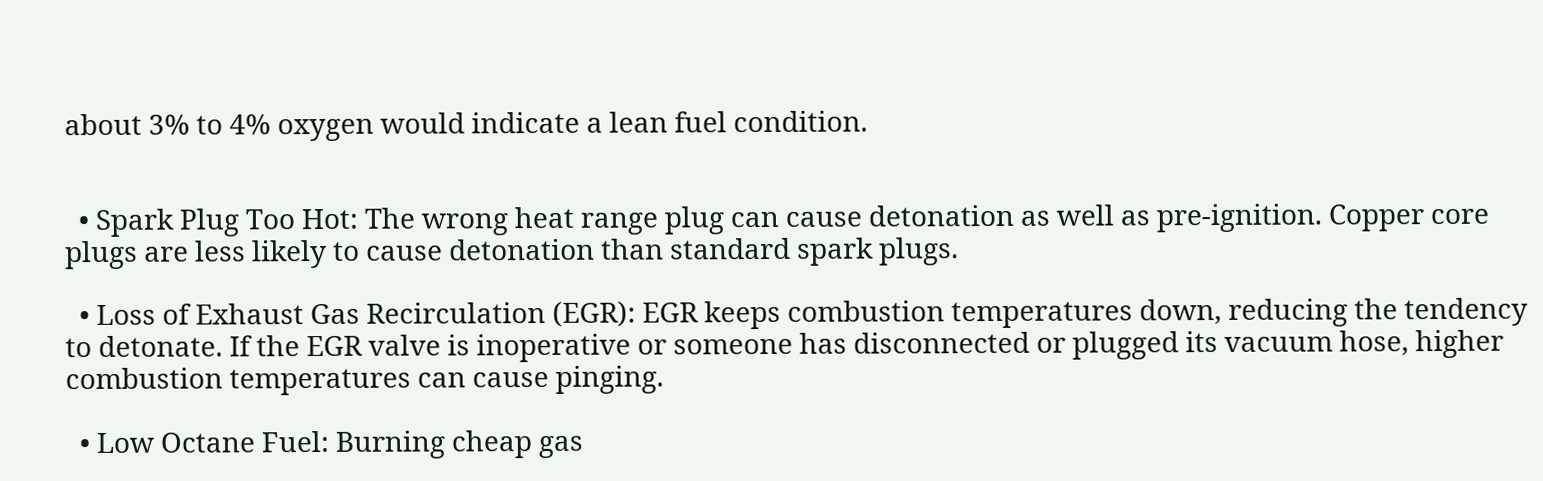about 3% to 4% oxygen would indicate a lean fuel condition.


  • Spark Plug Too Hot: The wrong heat range plug can cause detonation as well as pre-ignition. Copper core plugs are less likely to cause detonation than standard spark plugs.

  • Loss of Exhaust Gas Recirculation (EGR): EGR keeps combustion temperatures down, reducing the tendency to detonate. If the EGR valve is inoperative or someone has disconnected or plugged its vacuum hose, higher combustion temperatures can cause pinging.

  • Low Octane Fuel: Burning cheap gas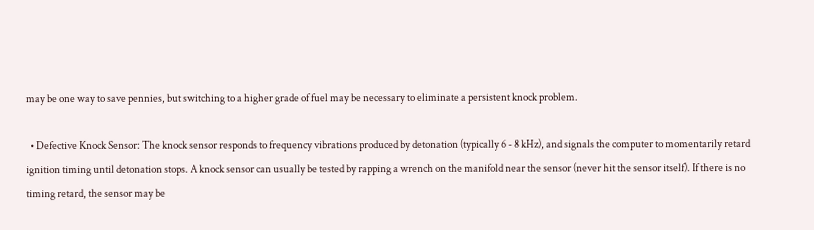may be one way to save pennies, but switching to a higher grade of fuel may be necessary to eliminate a persistent knock problem.

  • Defective Knock Sensor: The knock sensor responds to frequency vibrations produced by detonation (typically 6 - 8 kHz), and signals the computer to momentarily retard ignition timing until detonation stops. A knock sensor can usually be tested by rapping a wrench on the manifold near the sensor (never hit the sensor itself). If there is no timing retard, the sensor may be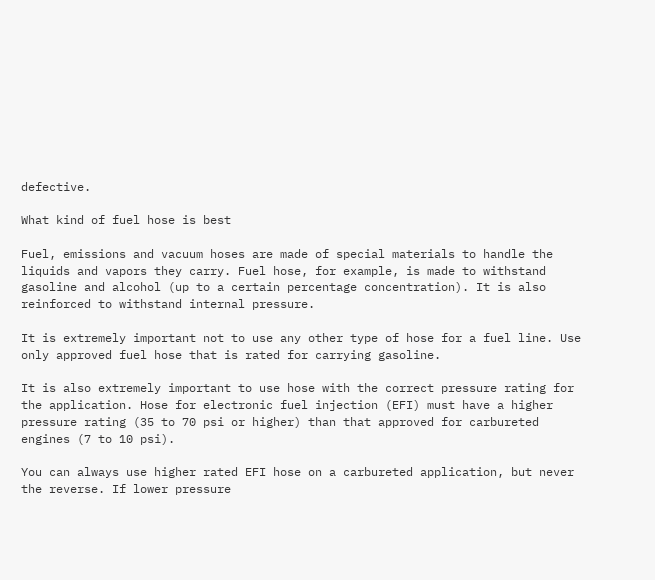defective.

What kind of fuel hose is best

Fuel, emissions and vacuum hoses are made of special materials to handle the liquids and vapors they carry. Fuel hose, for example, is made to withstand gasoline and alcohol (up to a certain percentage concentration). It is also reinforced to withstand internal pressure.

It is extremely important not to use any other type of hose for a fuel line. Use only approved fuel hose that is rated for carrying gasoline.

It is also extremely important to use hose with the correct pressure rating for the application. Hose for electronic fuel injection (EFI) must have a higher pressure rating (35 to 70 psi or higher) than that approved for carbureted engines (7 to 10 psi).

You can always use higher rated EFI hose on a carbureted application, but never the reverse. If lower pressure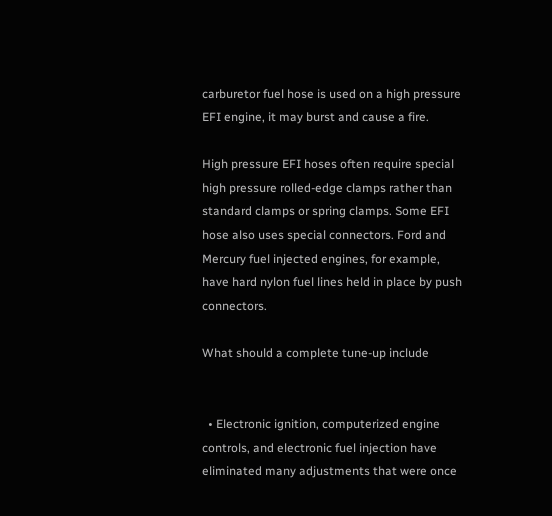carburetor fuel hose is used on a high pressure EFI engine, it may burst and cause a fire.

High pressure EFI hoses often require special high pressure rolled-edge clamps rather than standard clamps or spring clamps. Some EFI hose also uses special connectors. Ford and Mercury fuel injected engines, for example, have hard nylon fuel lines held in place by push connectors.

What should a complete tune-up include


  • Electronic ignition, computerized engine controls, and electronic fuel injection have eliminated many adjustments that were once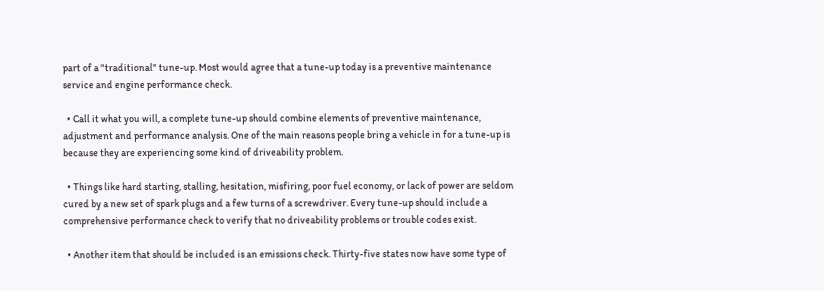part of a "traditional" tune-up. Most would agree that a tune-up today is a preventive maintenance service and engine performance check.

  • Call it what you will, a complete tune-up should combine elements of preventive maintenance, adjustment and performance analysis. One of the main reasons people bring a vehicle in for a tune-up is because they are experiencing some kind of driveability problem.

  • Things like hard starting, stalling, hesitation, misfiring, poor fuel economy, or lack of power are seldom cured by a new set of spark plugs and a few turns of a screwdriver. Every tune-up should include a comprehensive performance check to verify that no driveability problems or trouble codes exist.

  • Another item that should be included is an emissions check. Thirty-five states now have some type of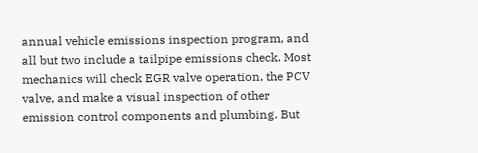annual vehicle emissions inspection program, and all but two include a tailpipe emissions check. Most mechanics will check EGR valve operation, the PCV valve, and make a visual inspection of other emission control components and plumbing. But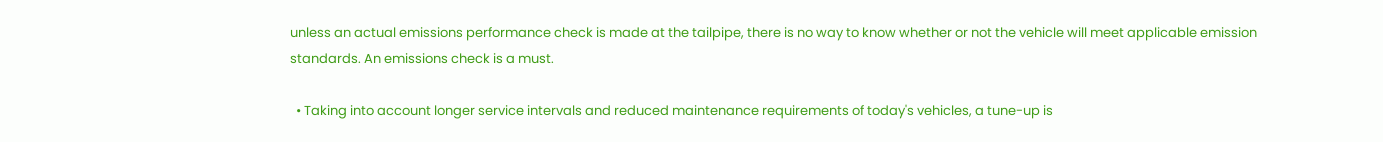unless an actual emissions performance check is made at the tailpipe, there is no way to know whether or not the vehicle will meet applicable emission standards. An emissions check is a must.

  • Taking into account longer service intervals and reduced maintenance requirements of today's vehicles, a tune-up is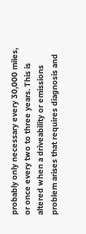probably only necessary every 30,000 miles, or once every two to three years. This is altered when a driveability or emissions problem arises that requires diagnosis and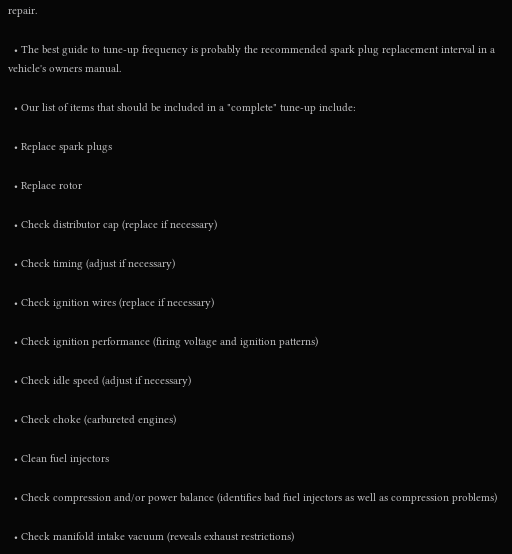repair.

  • The best guide to tune-up frequency is probably the recommended spark plug replacement interval in a vehicle's owners manual.

  • Our list of items that should be included in a "complete" tune-up include:

  • Replace spark plugs

  • Replace rotor

  • Check distributor cap (replace if necessary)

  • Check timing (adjust if necessary)

  • Check ignition wires (replace if necessary)

  • Check ignition performance (firing voltage and ignition patterns)

  • Check idle speed (adjust if necessary)

  • Check choke (carbureted engines)

  • Clean fuel injectors

  • Check compression and/or power balance (identifies bad fuel injectors as well as compression problems)

  • Check manifold intake vacuum (reveals exhaust restrictions)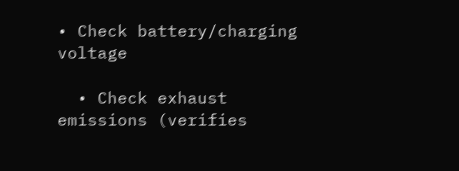• Check battery/charging voltage

  • Check exhaust emissions (verifies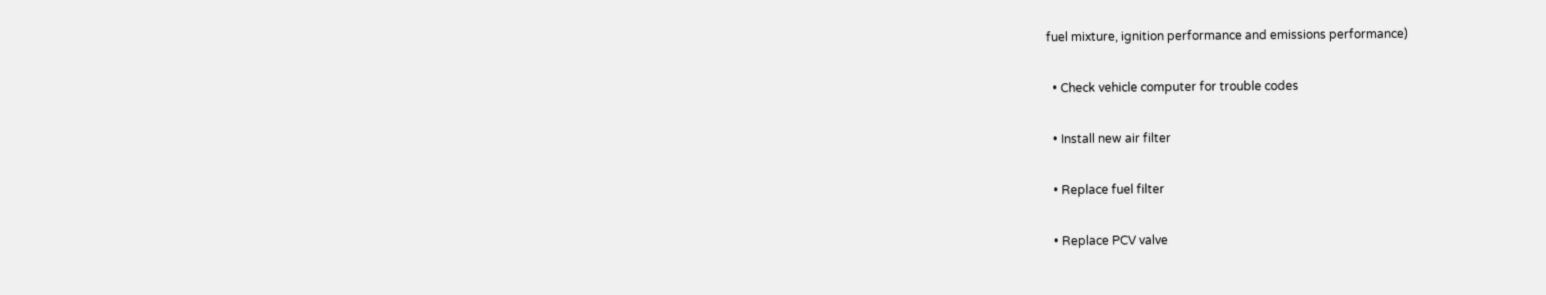fuel mixture, ignition performance and emissions performance)

  • Check vehicle computer for trouble codes

  • Install new air filter

  • Replace fuel filter

  • Replace PCV valve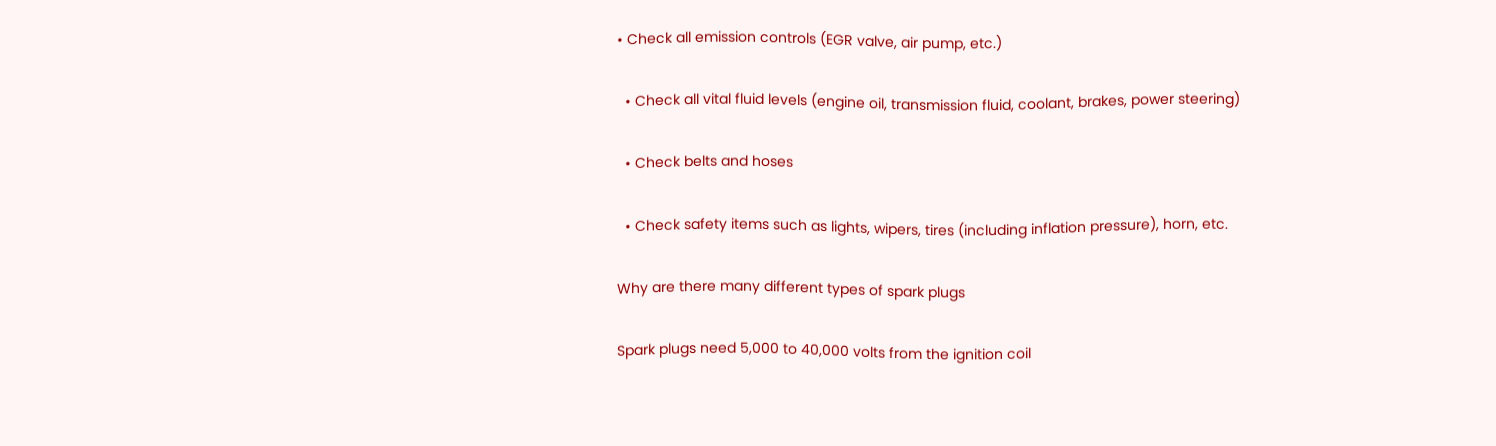• Check all emission controls (EGR valve, air pump, etc.)

  • Check all vital fluid levels (engine oil, transmission fluid, coolant, brakes, power steering)

  • Check belts and hoses

  • Check safety items such as lights, wipers, tires (including inflation pressure), horn, etc.

Why are there many different types of spark plugs

Spark plugs need 5,000 to 40,000 volts from the ignition coil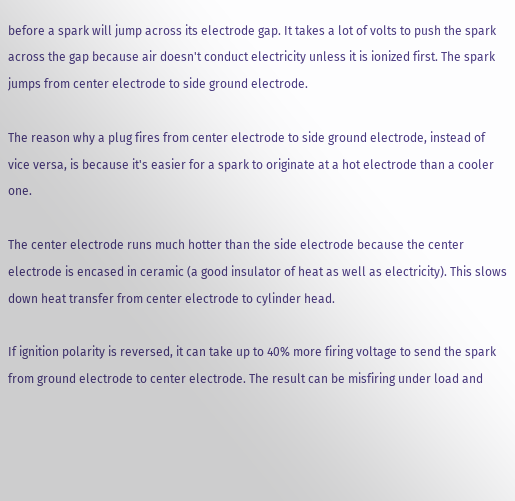before a spark will jump across its electrode gap. It takes a lot of volts to push the spark across the gap because air doesn't conduct electricity unless it is ionized first. The spark jumps from center electrode to side ground electrode.

The reason why a plug fires from center electrode to side ground electrode, instead of vice versa, is because it's easier for a spark to originate at a hot electrode than a cooler one.

The center electrode runs much hotter than the side electrode because the center electrode is encased in ceramic (a good insulator of heat as well as electricity). This slows down heat transfer from center electrode to cylinder head.

If ignition polarity is reversed, it can take up to 40% more firing voltage to send the spark from ground electrode to center electrode. The result can be misfiring under load and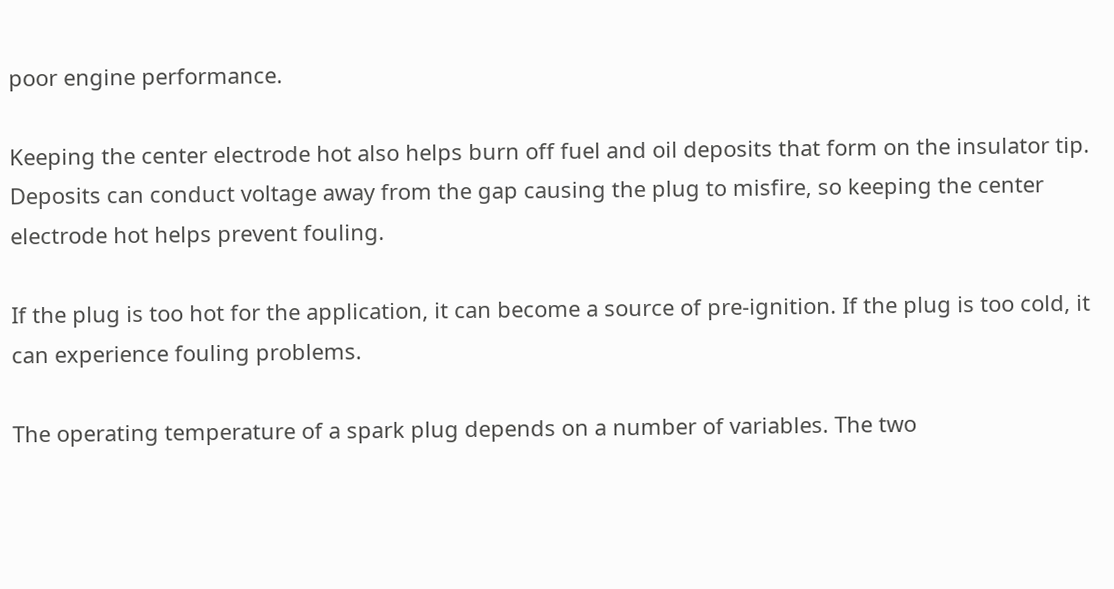poor engine performance.

Keeping the center electrode hot also helps burn off fuel and oil deposits that form on the insulator tip. Deposits can conduct voltage away from the gap causing the plug to misfire, so keeping the center electrode hot helps prevent fouling.

If the plug is too hot for the application, it can become a source of pre-ignition. If the plug is too cold, it can experience fouling problems.

The operating temperature of a spark plug depends on a number of variables. The two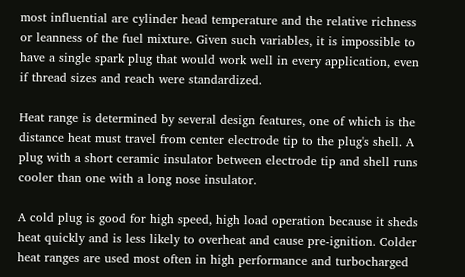most influential are cylinder head temperature and the relative richness or leanness of the fuel mixture. Given such variables, it is impossible to have a single spark plug that would work well in every application, even if thread sizes and reach were standardized.

Heat range is determined by several design features, one of which is the distance heat must travel from center electrode tip to the plug's shell. A plug with a short ceramic insulator between electrode tip and shell runs cooler than one with a long nose insulator.

A cold plug is good for high speed, high load operation because it sheds heat quickly and is less likely to overheat and cause pre-ignition. Colder heat ranges are used most often in high performance and turbocharged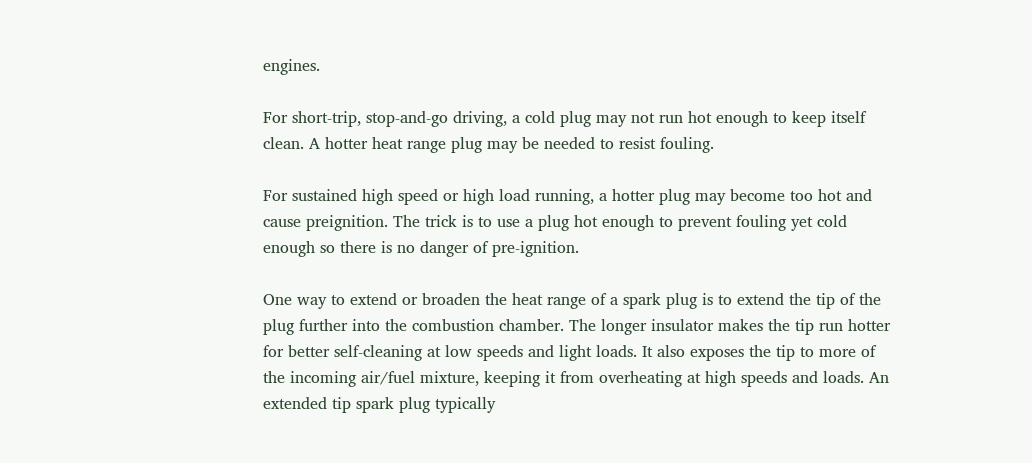engines.

For short-trip, stop-and-go driving, a cold plug may not run hot enough to keep itself clean. A hotter heat range plug may be needed to resist fouling.

For sustained high speed or high load running, a hotter plug may become too hot and cause preignition. The trick is to use a plug hot enough to prevent fouling yet cold enough so there is no danger of pre-ignition.

One way to extend or broaden the heat range of a spark plug is to extend the tip of the plug further into the combustion chamber. The longer insulator makes the tip run hotter for better self-cleaning at low speeds and light loads. It also exposes the tip to more of the incoming air/fuel mixture, keeping it from overheating at high speeds and loads. An extended tip spark plug typically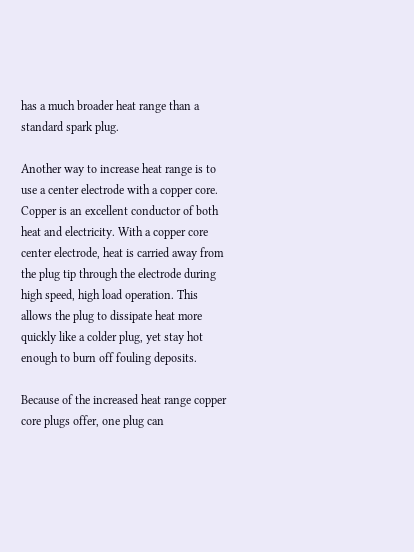has a much broader heat range than a standard spark plug.

Another way to increase heat range is to use a center electrode with a copper core. Copper is an excellent conductor of both heat and electricity. With a copper core center electrode, heat is carried away from the plug tip through the electrode during high speed, high load operation. This allows the plug to dissipate heat more quickly like a colder plug, yet stay hot enough to burn off fouling deposits.

Because of the increased heat range copper core plugs offer, one plug can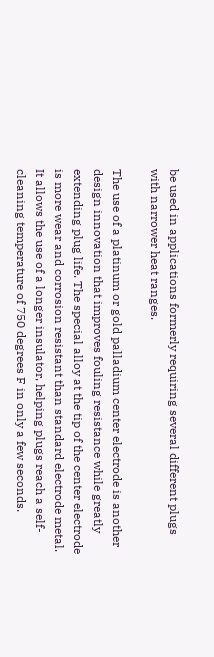be used in applications formerly requiring several different plugs with narrower heat ranges.

The use of a platinum or gold palladium center electrode is another design innovation that improves fouling resistance while greatly extending plug life. The special alloy at the tip of the center electrode is more wear and corrosion resistant than standard electrode metal. It allows the use of a longer insulator, helping plugs reach a self-cleaning temperature of 750 degrees F in only a few seconds.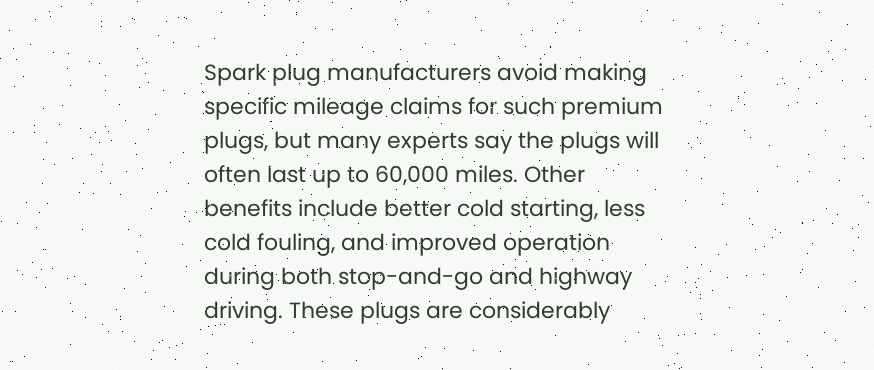Spark plug manufacturers avoid making specific mileage claims for such premium plugs, but many experts say the plugs will often last up to 60,000 miles. Other benefits include better cold starting, less cold fouling, and improved operation during both stop-and-go and highway driving. These plugs are considerably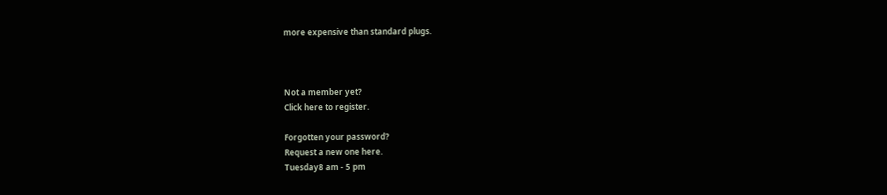more expensive than standard plugs.



Not a member yet?
Click here to register.

Forgotten your password?
Request a new one here.
Tuesday8 am - 5 pm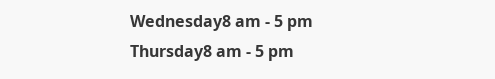Wednesday8 am - 5 pm
Thursday8 am - 5 pm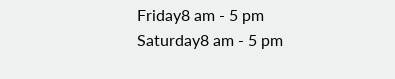Friday8 am - 5 pm
Saturday8 am - 5 pm